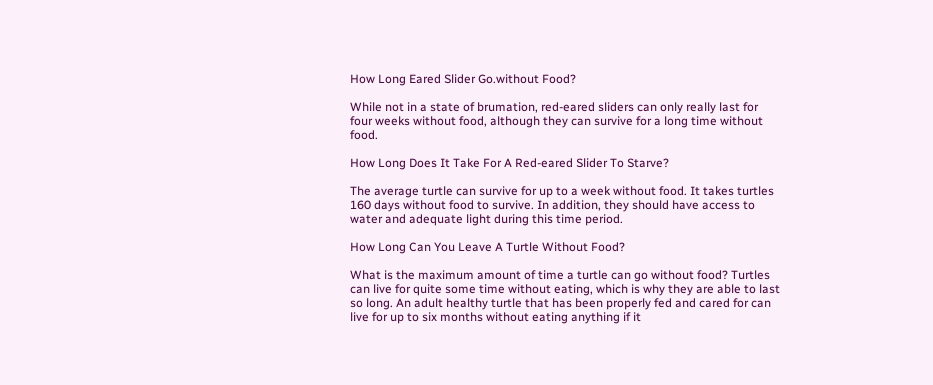How Long Eared Slider Go.without Food?

While not in a state of brumation, red-eared sliders can only really last for four weeks without food, although they can survive for a long time without food.

How Long Does It Take For A Red-eared Slider To Starve?

The average turtle can survive for up to a week without food. It takes turtles 160 days without food to survive. In addition, they should have access to water and adequate light during this time period.

How Long Can You Leave A Turtle Without Food?

What is the maximum amount of time a turtle can go without food? Turtles can live for quite some time without eating, which is why they are able to last so long. An adult healthy turtle that has been properly fed and cared for can live for up to six months without eating anything if it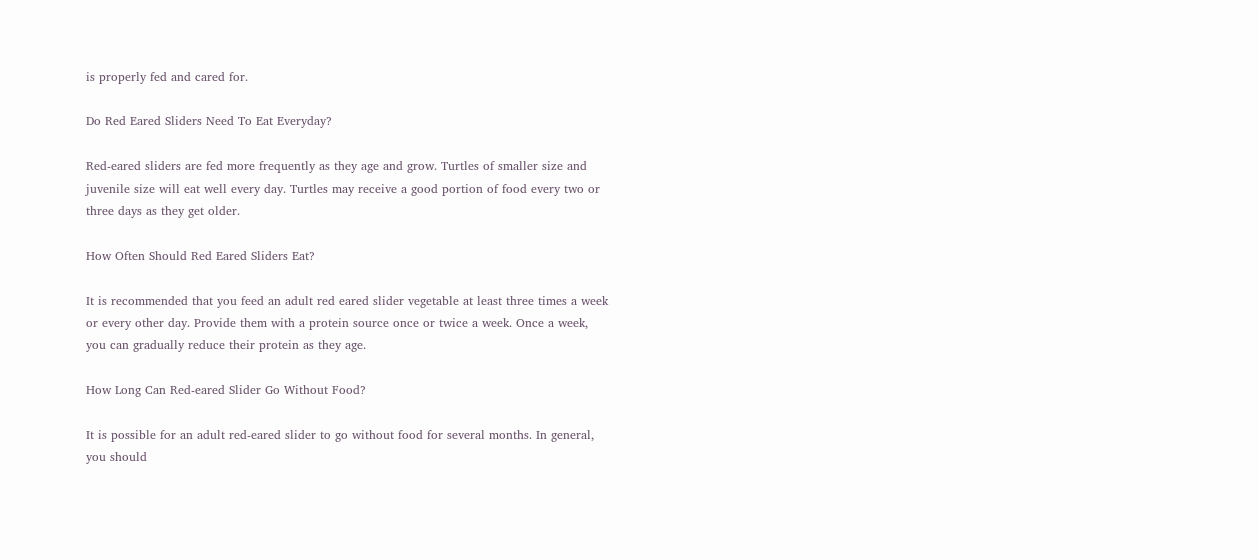is properly fed and cared for.

Do Red Eared Sliders Need To Eat Everyday?

Red-eared sliders are fed more frequently as they age and grow. Turtles of smaller size and juvenile size will eat well every day. Turtles may receive a good portion of food every two or three days as they get older.

How Often Should Red Eared Sliders Eat?

It is recommended that you feed an adult red eared slider vegetable at least three times a week or every other day. Provide them with a protein source once or twice a week. Once a week, you can gradually reduce their protein as they age.

How Long Can Red-eared Slider Go Without Food?

It is possible for an adult red-eared slider to go without food for several months. In general, you should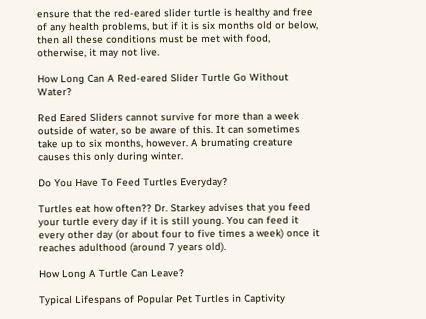ensure that the red-eared slider turtle is healthy and free of any health problems, but if it is six months old or below, then all these conditions must be met with food, otherwise, it may not live.

How Long Can A Red-eared Slider Turtle Go Without Water?

Red Eared Sliders cannot survive for more than a week outside of water, so be aware of this. It can sometimes take up to six months, however. A brumating creature causes this only during winter.

Do You Have To Feed Turtles Everyday?

Turtles eat how often?? Dr. Starkey advises that you feed your turtle every day if it is still young. You can feed it every other day (or about four to five times a week) once it reaches adulthood (around 7 years old).

How Long A Turtle Can Leave?

Typical Lifespans of Popular Pet Turtles in Captivity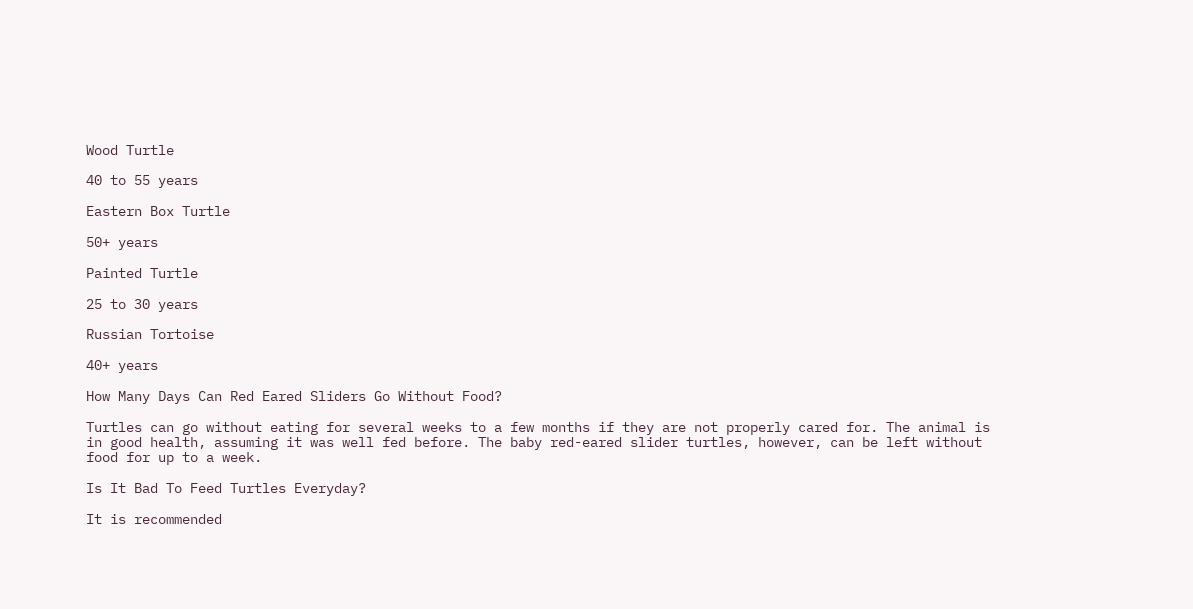Wood Turtle

40 to 55 years

Eastern Box Turtle

50+ years

Painted Turtle

25 to 30 years

Russian Tortoise

40+ years

How Many Days Can Red Eared Sliders Go Without Food?

Turtles can go without eating for several weeks to a few months if they are not properly cared for. The animal is in good health, assuming it was well fed before. The baby red-eared slider turtles, however, can be left without food for up to a week.

Is It Bad To Feed Turtles Everyday?

It is recommended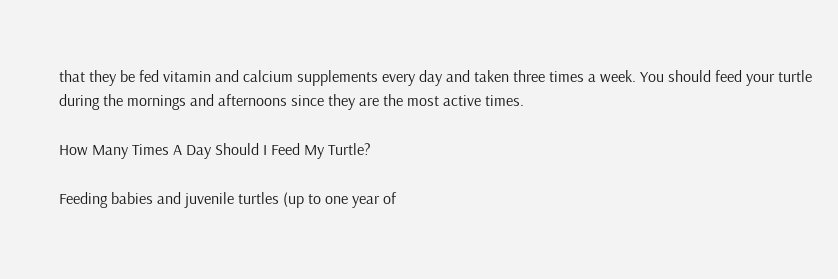that they be fed vitamin and calcium supplements every day and taken three times a week. You should feed your turtle during the mornings and afternoons since they are the most active times.

How Many Times A Day Should I Feed My Turtle?

Feeding babies and juvenile turtles (up to one year of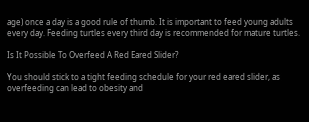age) once a day is a good rule of thumb. It is important to feed young adults every day. Feeding turtles every third day is recommended for mature turtles.

Is It Possible To Overfeed A Red Eared Slider?

You should stick to a tight feeding schedule for your red eared slider, as overfeeding can lead to obesity and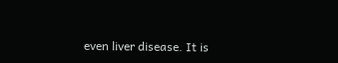even liver disease. It is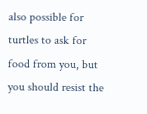also possible for turtles to ask for food from you, but you should resist the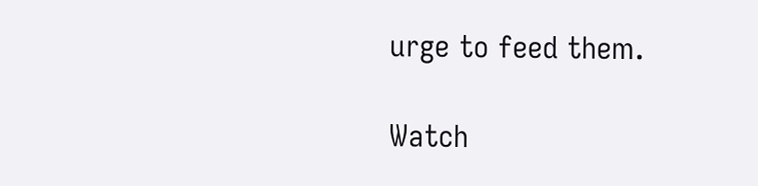urge to feed them.

Watch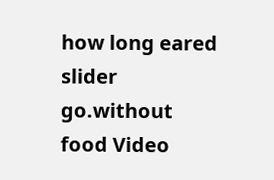how long eared slider go.without food Video